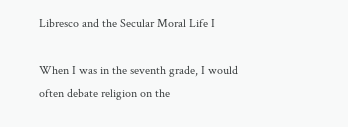Libresco and the Secular Moral Life I

When I was in the seventh grade, I would often debate religion on the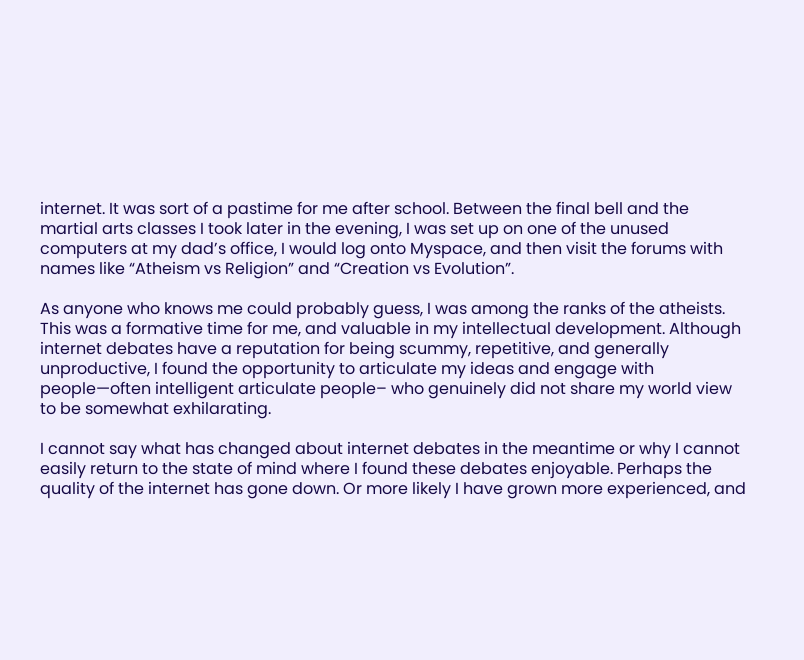internet. It was sort of a pastime for me after school. Between the final bell and the martial arts classes I took later in the evening, I was set up on one of the unused computers at my dad’s office, I would log onto Myspace, and then visit the forums with names like “Atheism vs Religion” and “Creation vs Evolution”.

As anyone who knows me could probably guess, I was among the ranks of the atheists. This was a formative time for me, and valuable in my intellectual development. Although internet debates have a reputation for being scummy, repetitive, and generally unproductive, I found the opportunity to articulate my ideas and engage with people—often intelligent articulate people– who genuinely did not share my world view to be somewhat exhilarating.

I cannot say what has changed about internet debates in the meantime or why I cannot easily return to the state of mind where I found these debates enjoyable. Perhaps the quality of the internet has gone down. Or more likely I have grown more experienced, and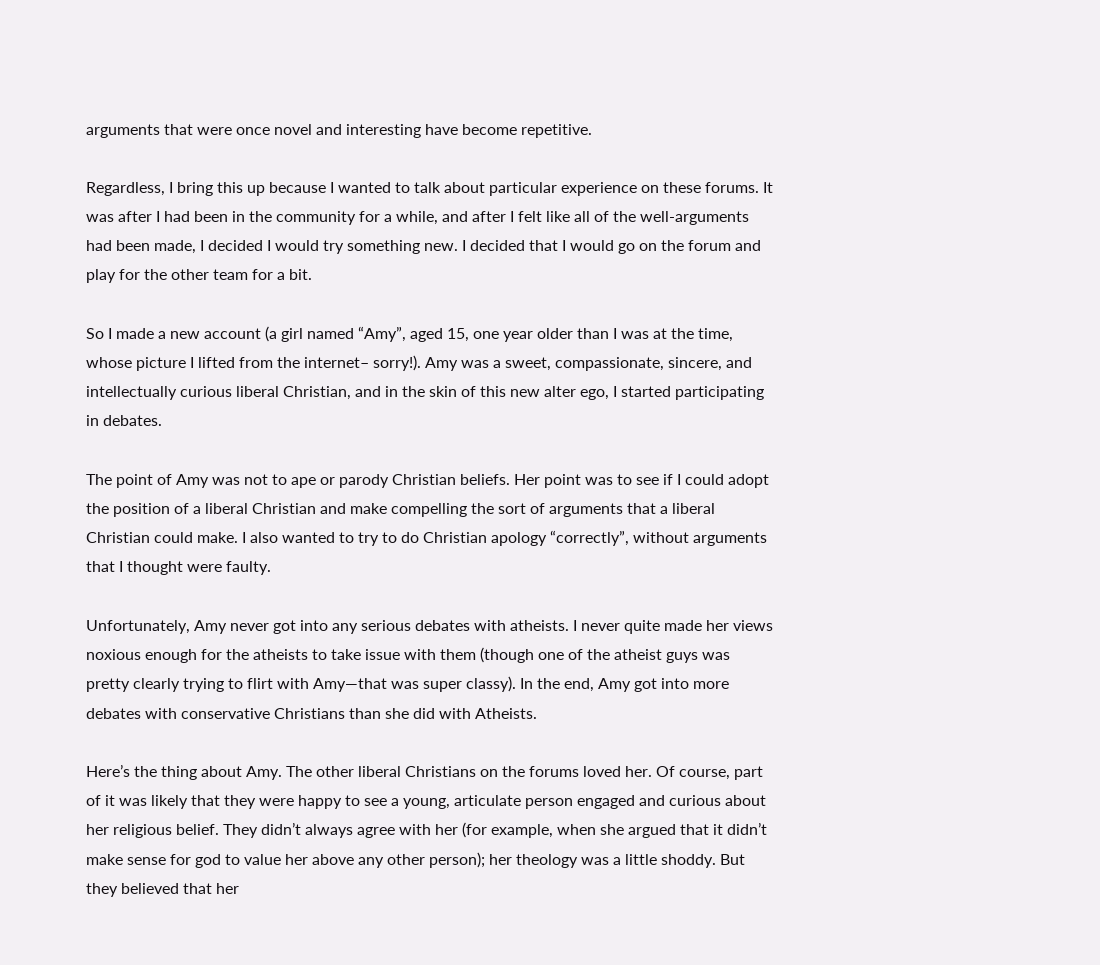arguments that were once novel and interesting have become repetitive.

Regardless, I bring this up because I wanted to talk about particular experience on these forums. It was after I had been in the community for a while, and after I felt like all of the well-arguments had been made, I decided I would try something new. I decided that I would go on the forum and play for the other team for a bit.

So I made a new account (a girl named “Amy”, aged 15, one year older than I was at the time, whose picture I lifted from the internet– sorry!). Amy was a sweet, compassionate, sincere, and intellectually curious liberal Christian, and in the skin of this new alter ego, I started participating in debates.

The point of Amy was not to ape or parody Christian beliefs. Her point was to see if I could adopt the position of a liberal Christian and make compelling the sort of arguments that a liberal Christian could make. I also wanted to try to do Christian apology “correctly”, without arguments that I thought were faulty.

Unfortunately, Amy never got into any serious debates with atheists. I never quite made her views noxious enough for the atheists to take issue with them (though one of the atheist guys was pretty clearly trying to flirt with Amy—that was super classy). In the end, Amy got into more debates with conservative Christians than she did with Atheists.

Here’s the thing about Amy. The other liberal Christians on the forums loved her. Of course, part of it was likely that they were happy to see a young, articulate person engaged and curious about her religious belief. They didn’t always agree with her (for example, when she argued that it didn’t make sense for god to value her above any other person); her theology was a little shoddy. But they believed that her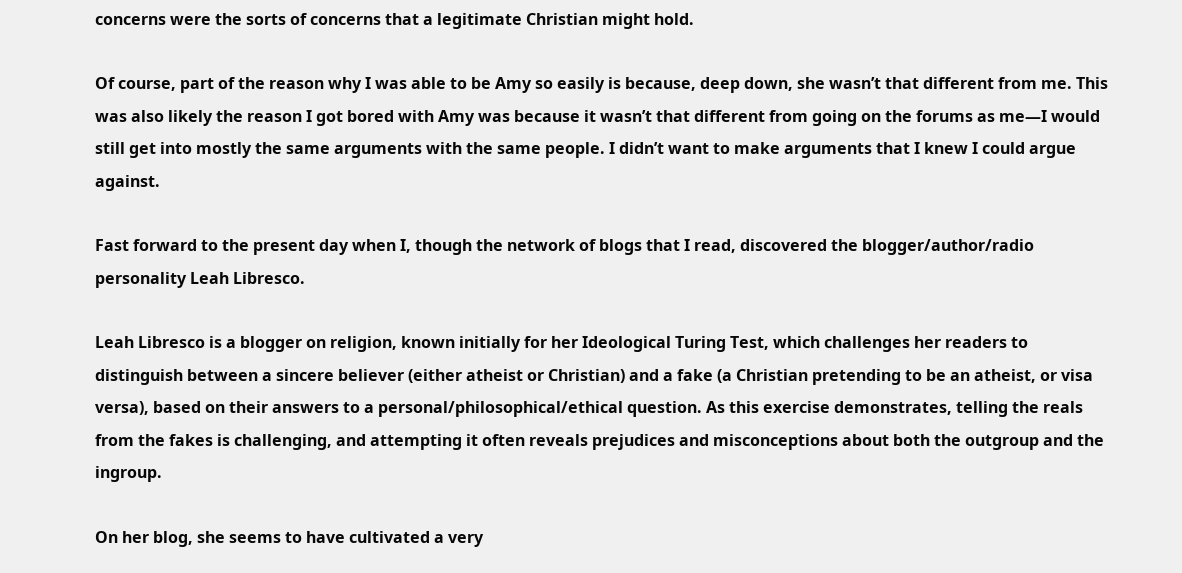concerns were the sorts of concerns that a legitimate Christian might hold.

Of course, part of the reason why I was able to be Amy so easily is because, deep down, she wasn’t that different from me. This was also likely the reason I got bored with Amy was because it wasn’t that different from going on the forums as me—I would still get into mostly the same arguments with the same people. I didn’t want to make arguments that I knew I could argue against.

Fast forward to the present day when I, though the network of blogs that I read, discovered the blogger/author/radio personality Leah Libresco.

Leah Libresco is a blogger on religion, known initially for her Ideological Turing Test, which challenges her readers to distinguish between a sincere believer (either atheist or Christian) and a fake (a Christian pretending to be an atheist, or visa versa), based on their answers to a personal/philosophical/ethical question. As this exercise demonstrates, telling the reals from the fakes is challenging, and attempting it often reveals prejudices and misconceptions about both the outgroup and the ingroup.

On her blog, she seems to have cultivated a very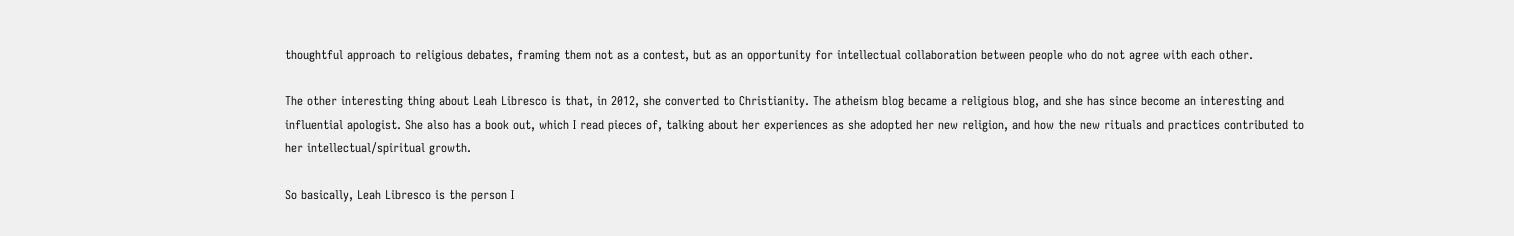thoughtful approach to religious debates, framing them not as a contest, but as an opportunity for intellectual collaboration between people who do not agree with each other.

The other interesting thing about Leah Libresco is that, in 2012, she converted to Christianity. The atheism blog became a religious blog, and she has since become an interesting and influential apologist. She also has a book out, which I read pieces of, talking about her experiences as she adopted her new religion, and how the new rituals and practices contributed to her intellectual/spiritual growth.

So basically, Leah Libresco is the person I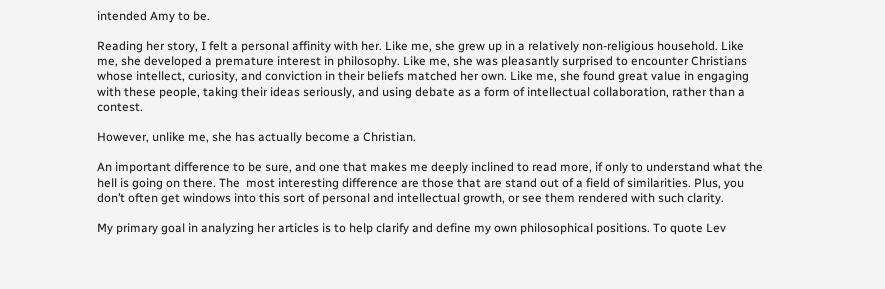intended Amy to be.

Reading her story, I felt a personal affinity with her. Like me, she grew up in a relatively non-religious household. Like me, she developed a premature interest in philosophy. Like me, she was pleasantly surprised to encounter Christians whose intellect, curiosity, and conviction in their beliefs matched her own. Like me, she found great value in engaging with these people, taking their ideas seriously, and using debate as a form of intellectual collaboration, rather than a contest.

However, unlike me, she has actually become a Christian.

An important difference to be sure, and one that makes me deeply inclined to read more, if only to understand what the hell is going on there. The  most interesting difference are those that are stand out of a field of similarities. Plus, you don’t often get windows into this sort of personal and intellectual growth, or see them rendered with such clarity.

My primary goal in analyzing her articles is to help clarify and define my own philosophical positions. To quote Lev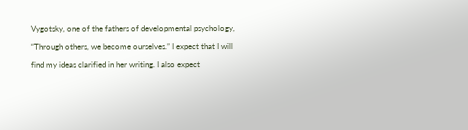Vygotsky, one of the fathers of developmental psychology, “Through others, we become ourselves.” I expect that I will find my ideas clarified in her writing. I also expect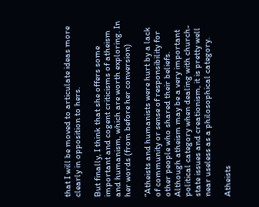that I will be moved to articulate ideas more clearly in opposition to hers.

But finally, I think that she offers some important and cogent criticisms of atheism and humanism, which are worth exploring. In her words (from before her conversion)

“Atheists and humanists were hurt by a lack of community or sense of responsibility for other people who shared their beliefs. Although atheism may be a very important political category when dealing with church-state issues and creationism, it is pretty well near useless as a philosophical category.

Atheists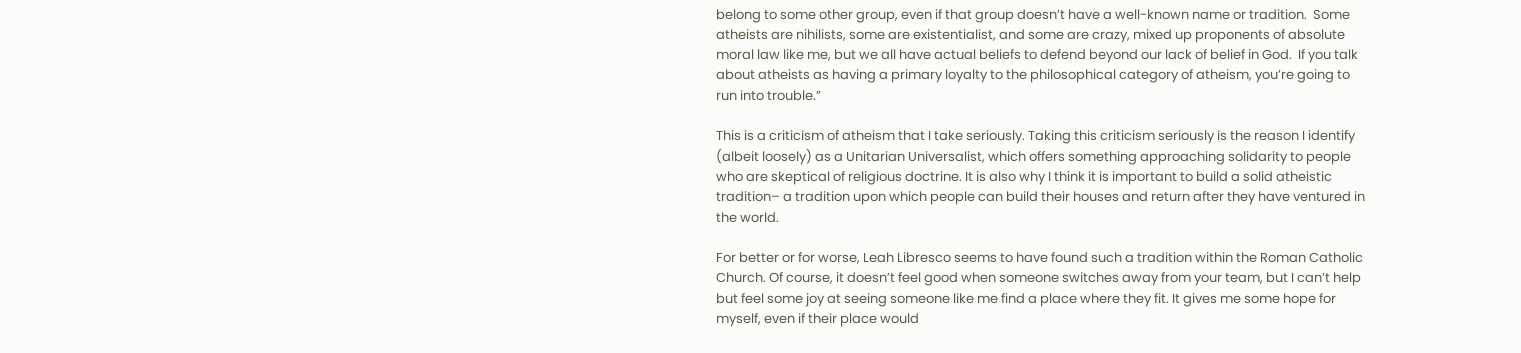belong to some other group, even if that group doesn’t have a well-known name or tradition.  Some atheists are nihilists, some are existentialist, and some are crazy, mixed up proponents of absolute moral law like me, but we all have actual beliefs to defend beyond our lack of belief in God.  If you talk about atheists as having a primary loyalty to the philosophical category of atheism, you’re going to run into trouble.”

This is a criticism of atheism that I take seriously. Taking this criticism seriously is the reason I identify (albeit loosely) as a Unitarian Universalist, which offers something approaching solidarity to people who are skeptical of religious doctrine. It is also why I think it is important to build a solid atheistic tradition– a tradition upon which people can build their houses and return after they have ventured in the world.

For better or for worse, Leah Libresco seems to have found such a tradition within the Roman Catholic Church. Of course, it doesn’t feel good when someone switches away from your team, but I can’t help but feel some joy at seeing someone like me find a place where they fit. It gives me some hope for myself, even if their place would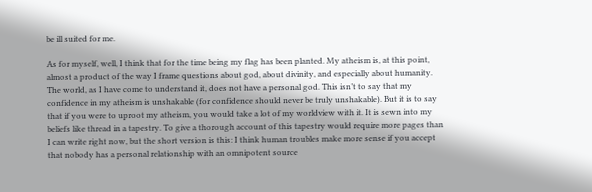be ill suited for me.

As for myself, well, I think that for the time being my flag has been planted. My atheism is, at this point, almost a product of the way I frame questions about god, about divinity, and especially about humanity. The world, as I have come to understand it, does not have a personal god. This isn’t to say that my confidence in my atheism is unshakable (for confidence should never be truly unshakable). But it is to say that if you were to uproot my atheism, you would take a lot of my worldview with it. It is sewn into my beliefs like thread in a tapestry. To give a thorough account of this tapestry would require more pages than I can write right now, but the short version is this: I think human troubles make more sense if you accept that nobody has a personal relationship with an omnipotent source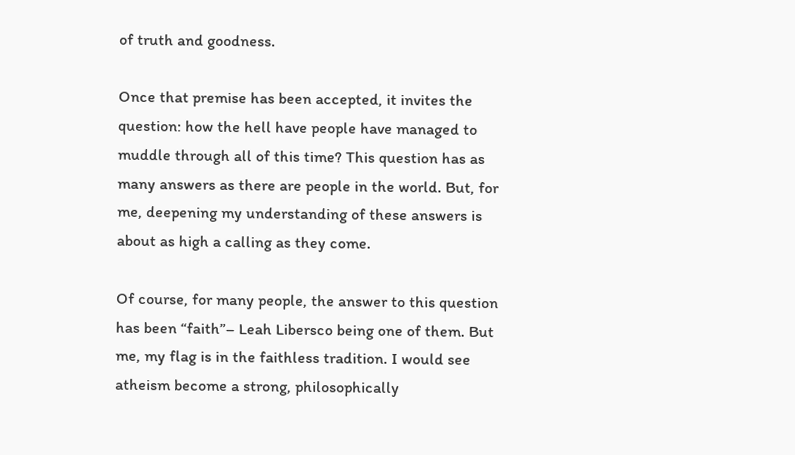of truth and goodness.

Once that premise has been accepted, it invites the question: how the hell have people have managed to muddle through all of this time? This question has as many answers as there are people in the world. But, for me, deepening my understanding of these answers is about as high a calling as they come.

Of course, for many people, the answer to this question has been “faith”– Leah Libersco being one of them. But me, my flag is in the faithless tradition. I would see atheism become a strong, philosophically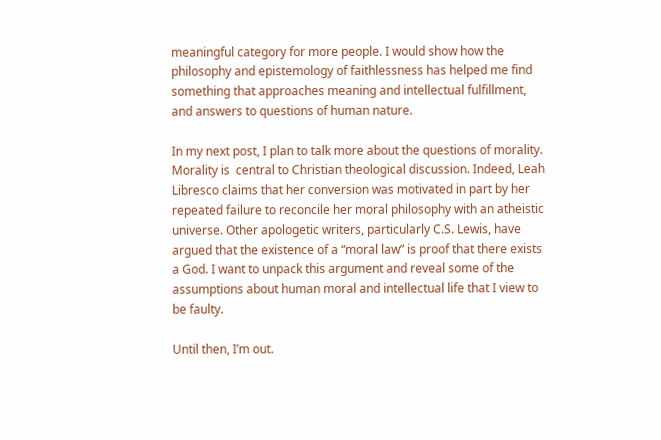meaningful category for more people. I would show how the philosophy and epistemology of faithlessness has helped me find something that approaches meaning and intellectual fulfillment, and answers to questions of human nature.

In my next post, I plan to talk more about the questions of morality. Morality is  central to Christian theological discussion. Indeed, Leah Libresco claims that her conversion was motivated in part by her repeated failure to reconcile her moral philosophy with an atheistic universe. Other apologetic writers, particularly C.S. Lewis, have argued that the existence of a “moral law” is proof that there exists a God. I want to unpack this argument and reveal some of the assumptions about human moral and intellectual life that I view to be faulty.

Until then, I’m out.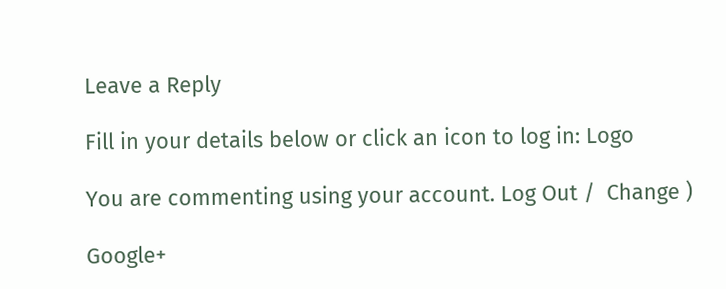Leave a Reply

Fill in your details below or click an icon to log in: Logo

You are commenting using your account. Log Out /  Change )

Google+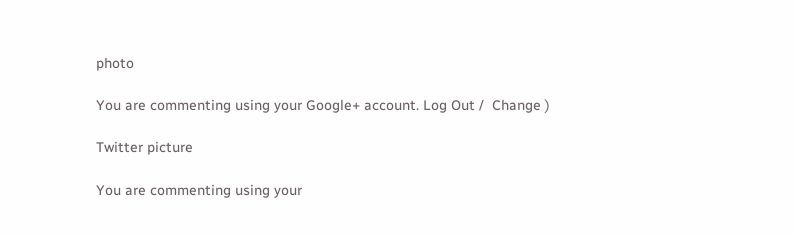photo

You are commenting using your Google+ account. Log Out /  Change )

Twitter picture

You are commenting using your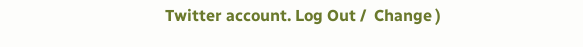Twitter account. Log Out /  Change )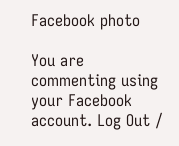Facebook photo

You are commenting using your Facebook account. Log Out /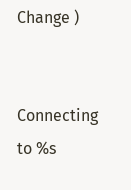Change )


Connecting to %s